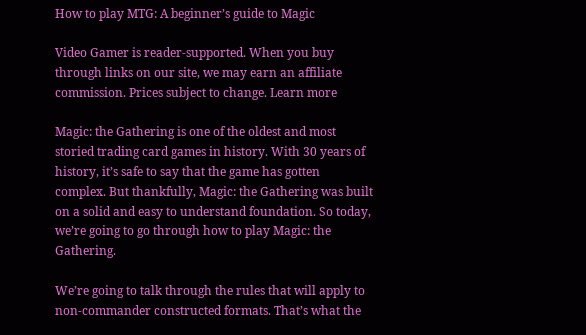How to play MTG: A beginner’s guide to Magic

Video Gamer is reader-supported. When you buy through links on our site, we may earn an affiliate commission. Prices subject to change. Learn more

Magic: the Gathering is one of the oldest and most storied trading card games in history. With 30 years of history, it’s safe to say that the game has gotten complex. But thankfully, Magic: the Gathering was built on a solid and easy to understand foundation. So today, we’re going to go through how to play Magic: the Gathering.

We’re going to talk through the rules that will apply to non-commander constructed formats. That’s what the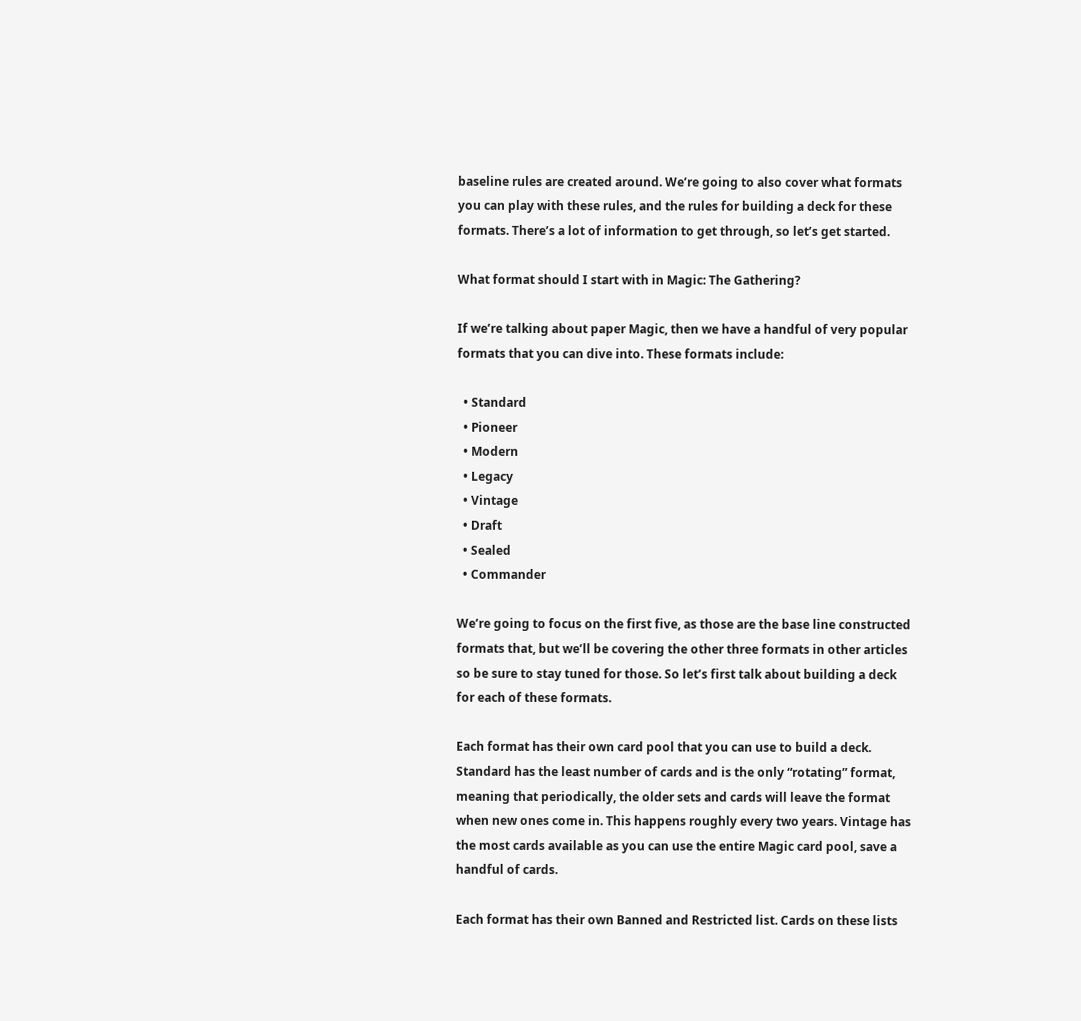baseline rules are created around. We’re going to also cover what formats you can play with these rules, and the rules for building a deck for these formats. There’s a lot of information to get through, so let’s get started.

What format should I start with in Magic: The Gathering?

If we’re talking about paper Magic, then we have a handful of very popular formats that you can dive into. These formats include:

  • Standard
  • Pioneer
  • Modern
  • Legacy
  • Vintage
  • Draft
  • Sealed
  • Commander

We’re going to focus on the first five, as those are the base line constructed formats that, but we’ll be covering the other three formats in other articles so be sure to stay tuned for those. So let’s first talk about building a deck for each of these formats.

Each format has their own card pool that you can use to build a deck. Standard has the least number of cards and is the only “rotating” format, meaning that periodically, the older sets and cards will leave the format when new ones come in. This happens roughly every two years. Vintage has the most cards available as you can use the entire Magic card pool, save a handful of cards.

Each format has their own Banned and Restricted list. Cards on these lists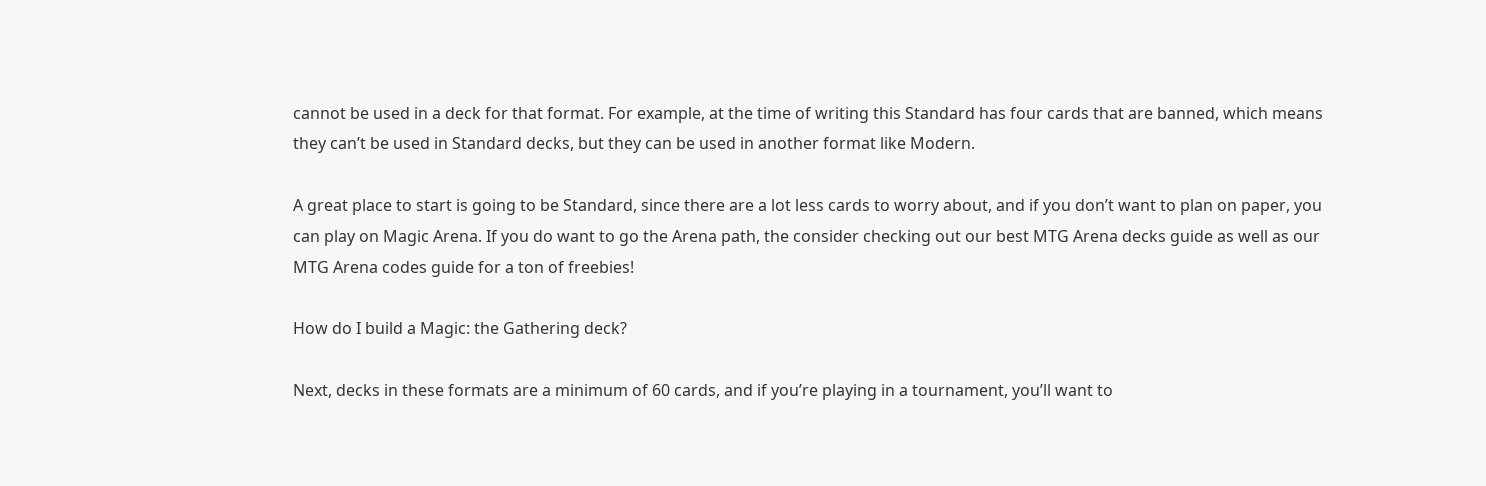cannot be used in a deck for that format. For example, at the time of writing this Standard has four cards that are banned, which means they can’t be used in Standard decks, but they can be used in another format like Modern.

A great place to start is going to be Standard, since there are a lot less cards to worry about, and if you don’t want to plan on paper, you can play on Magic Arena. If you do want to go the Arena path, the consider checking out our best MTG Arena decks guide as well as our MTG Arena codes guide for a ton of freebies!

How do I build a Magic: the Gathering deck?

Next, decks in these formats are a minimum of 60 cards, and if you’re playing in a tournament, you’ll want to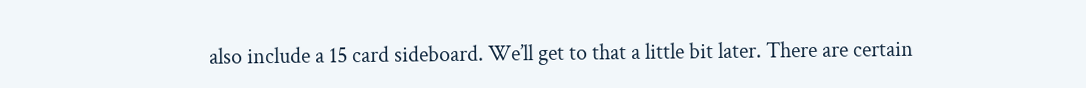also include a 15 card sideboard. We’ll get to that a little bit later. There are certain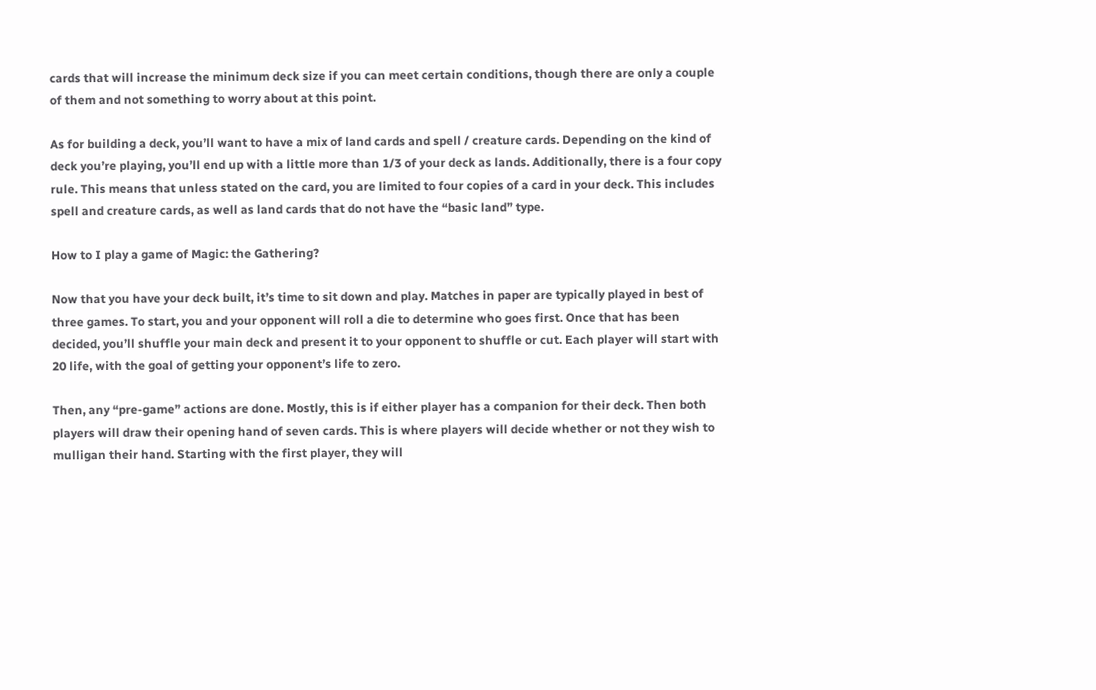cards that will increase the minimum deck size if you can meet certain conditions, though there are only a couple of them and not something to worry about at this point.

As for building a deck, you’ll want to have a mix of land cards and spell / creature cards. Depending on the kind of deck you’re playing, you’ll end up with a little more than 1/3 of your deck as lands. Additionally, there is a four copy rule. This means that unless stated on the card, you are limited to four copies of a card in your deck. This includes spell and creature cards, as well as land cards that do not have the “basic land” type.

How to I play a game of Magic: the Gathering?

Now that you have your deck built, it’s time to sit down and play. Matches in paper are typically played in best of three games. To start, you and your opponent will roll a die to determine who goes first. Once that has been decided, you’ll shuffle your main deck and present it to your opponent to shuffle or cut. Each player will start with 20 life, with the goal of getting your opponent’s life to zero.

Then, any “pre-game” actions are done. Mostly, this is if either player has a companion for their deck. Then both players will draw their opening hand of seven cards. This is where players will decide whether or not they wish to mulligan their hand. Starting with the first player, they will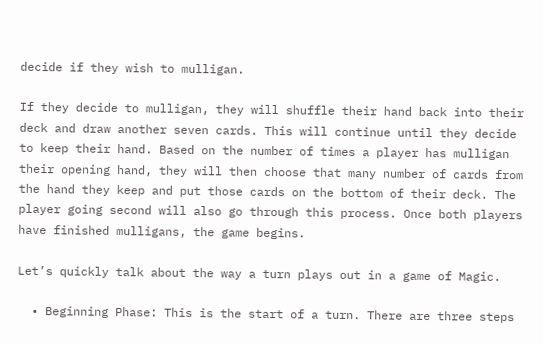decide if they wish to mulligan.

If they decide to mulligan, they will shuffle their hand back into their deck and draw another seven cards. This will continue until they decide to keep their hand. Based on the number of times a player has mulligan their opening hand, they will then choose that many number of cards from the hand they keep and put those cards on the bottom of their deck. The player going second will also go through this process. Once both players have finished mulligans, the game begins.

Let’s quickly talk about the way a turn plays out in a game of Magic.

  • Beginning Phase: This is the start of a turn. There are three steps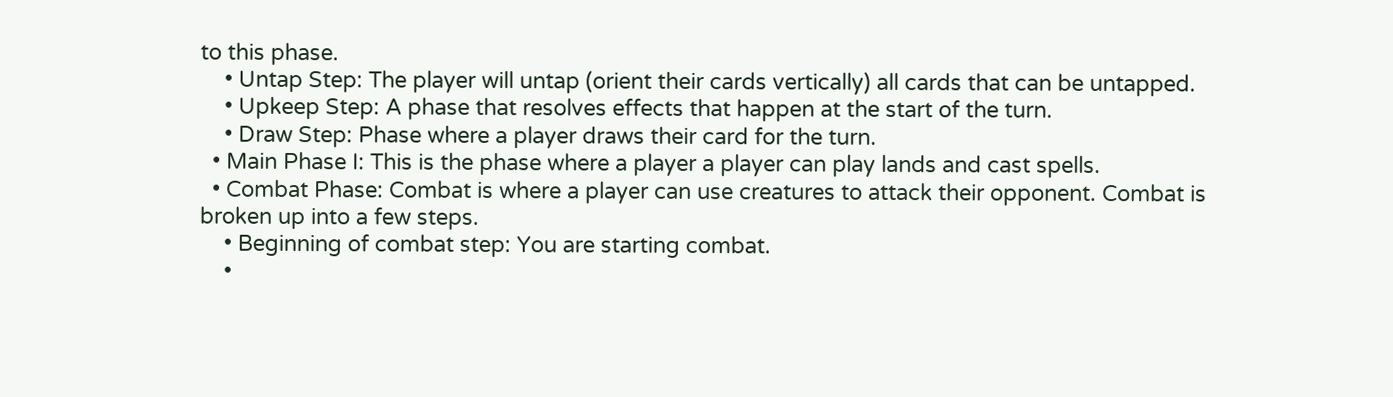to this phase.
    • Untap Step: The player will untap (orient their cards vertically) all cards that can be untapped.
    • Upkeep Step: A phase that resolves effects that happen at the start of the turn.
    • Draw Step: Phase where a player draws their card for the turn.
  • Main Phase I: This is the phase where a player a player can play lands and cast spells.
  • Combat Phase: Combat is where a player can use creatures to attack their opponent. Combat is broken up into a few steps.
    • Beginning of combat step: You are starting combat.
    •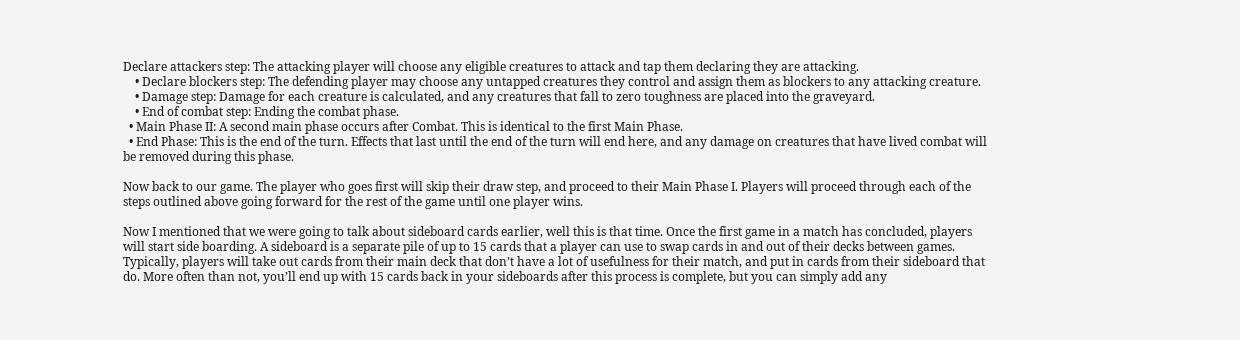Declare attackers step: The attacking player will choose any eligible creatures to attack and tap them declaring they are attacking.
    • Declare blockers step: The defending player may choose any untapped creatures they control and assign them as blockers to any attacking creature.
    • Damage step: Damage for each creature is calculated, and any creatures that fall to zero toughness are placed into the graveyard.
    • End of combat step: Ending the combat phase.
  • Main Phase II: A second main phase occurs after Combat. This is identical to the first Main Phase.
  • End Phase: This is the end of the turn. Effects that last until the end of the turn will end here, and any damage on creatures that have lived combat will be removed during this phase.

Now back to our game. The player who goes first will skip their draw step, and proceed to their Main Phase I. Players will proceed through each of the steps outlined above going forward for the rest of the game until one player wins.

Now I mentioned that we were going to talk about sideboard cards earlier, well this is that time. Once the first game in a match has concluded, players will start side boarding. A sideboard is a separate pile of up to 15 cards that a player can use to swap cards in and out of their decks between games. Typically, players will take out cards from their main deck that don’t have a lot of usefulness for their match, and put in cards from their sideboard that do. More often than not, you’ll end up with 15 cards back in your sideboards after this process is complete, but you can simply add any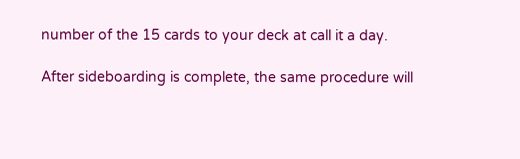number of the 15 cards to your deck at call it a day.

After sideboarding is complete, the same procedure will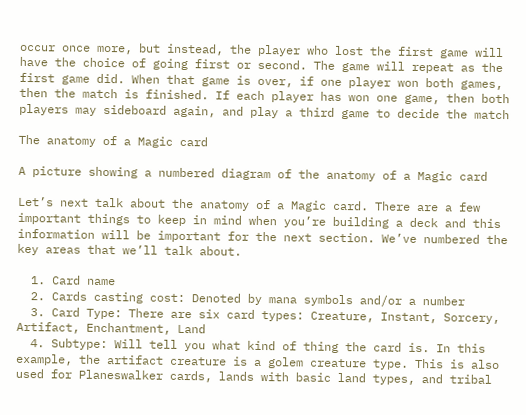occur once more, but instead, the player who lost the first game will have the choice of going first or second. The game will repeat as the first game did. When that game is over, if one player won both games, then the match is finished. If each player has won one game, then both players may sideboard again, and play a third game to decide the match

The anatomy of a Magic card

A picture showing a numbered diagram of the anatomy of a Magic card

Let’s next talk about the anatomy of a Magic card. There are a few important things to keep in mind when you’re building a deck and this information will be important for the next section. We’ve numbered the key areas that we’ll talk about.

  1. Card name
  2. Cards casting cost: Denoted by mana symbols and/or a number
  3. Card Type: There are six card types: Creature, Instant, Sorcery, Artifact, Enchantment, Land
  4. Subtype: Will tell you what kind of thing the card is. In this example, the artifact creature is a golem creature type. This is also used for Planeswalker cards, lands with basic land types, and tribal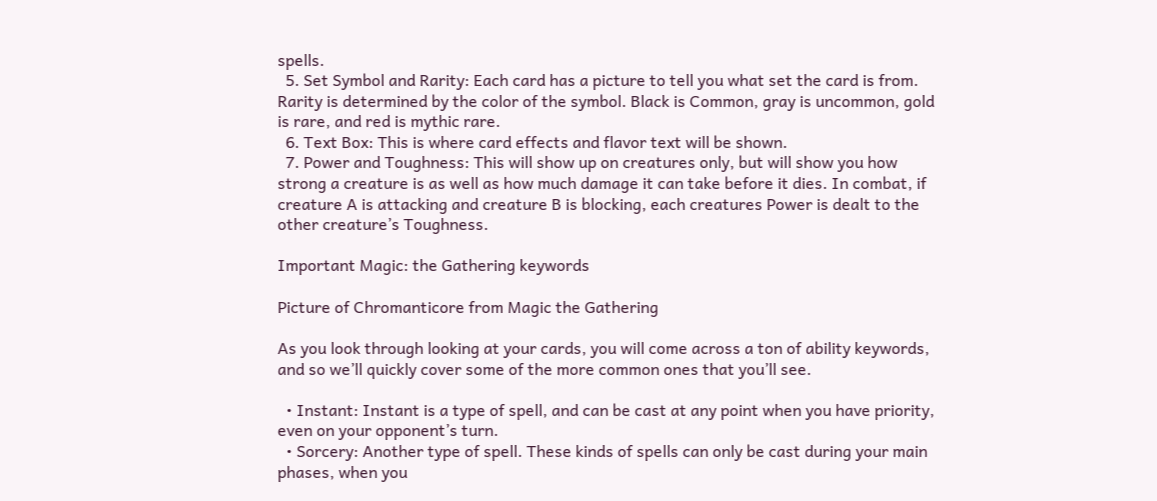spells.
  5. Set Symbol and Rarity: Each card has a picture to tell you what set the card is from. Rarity is determined by the color of the symbol. Black is Common, gray is uncommon, gold is rare, and red is mythic rare.
  6. Text Box: This is where card effects and flavor text will be shown.
  7. Power and Toughness: This will show up on creatures only, but will show you how strong a creature is as well as how much damage it can take before it dies. In combat, if creature A is attacking and creature B is blocking, each creatures Power is dealt to the other creature’s Toughness.

Important Magic: the Gathering keywords

Picture of Chromanticore from Magic the Gathering

As you look through looking at your cards, you will come across a ton of ability keywords, and so we’ll quickly cover some of the more common ones that you’ll see.

  • Instant: Instant is a type of spell, and can be cast at any point when you have priority, even on your opponent’s turn.
  • Sorcery: Another type of spell. These kinds of spells can only be cast during your main phases, when you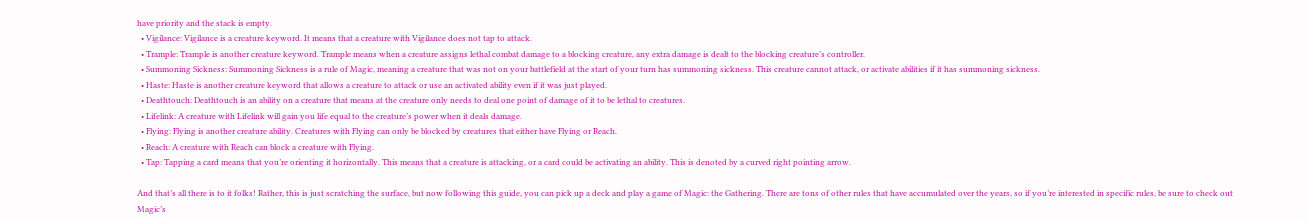have priority and the stack is empty.
  • Vigilance: Vigilance is a creature keyword. It means that a creature with Vigilance does not tap to attack.
  • Trample: Trample is another creature keyword. Trample means when a creature assigns lethal combat damage to a blocking creature, any extra damage is dealt to the blocking creature’s controller.
  • Summoning Sickness: Summoning Sickness is a rule of Magic, meaning a creature that was not on your battlefield at the start of your turn has summoning sickness. This creature cannot attack, or activate abilities if it has summoning sickness.
  • Haste: Haste is another creature keyword that allows a creature to attack or use an activated ability even if it was just played.
  • Deathtouch: Deathtouch is an ability on a creature that means at the creature only needs to deal one point of damage of it to be lethal to creatures.
  • Lifelink: A creature with Lifelink will gain you life equal to the creature’s power when it deals damage.
  • Flying: Flying is another creature ability. Creatures with Flying can only be blocked by creatures that either have Flying or Reach.
  • Reach: A creature with Reach can block a creature with Flying.
  • Tap: Tapping a card means that you’re orienting it horizontally. This means that a creature is attacking, or a card could be activating an ability. This is denoted by a curved right pointing arrow.

And that’s all there is to it folks! Rather, this is just scratching the surface, but now following this guide, you can pick up a deck and play a game of Magic: the Gathering. There are tons of other rules that have accumulated over the years, so if you’re interested in specific rules, be sure to check out Magic’s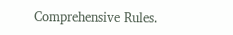Comprehensive Rules.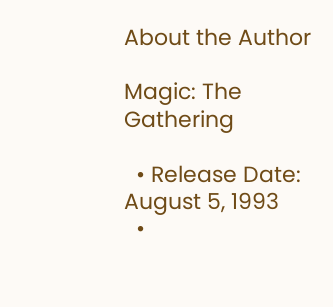About the Author

Magic: The Gathering

  • Release Date: August 5, 1993
  •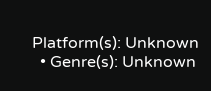Platform(s): Unknown
  • Genre(s): Unknown